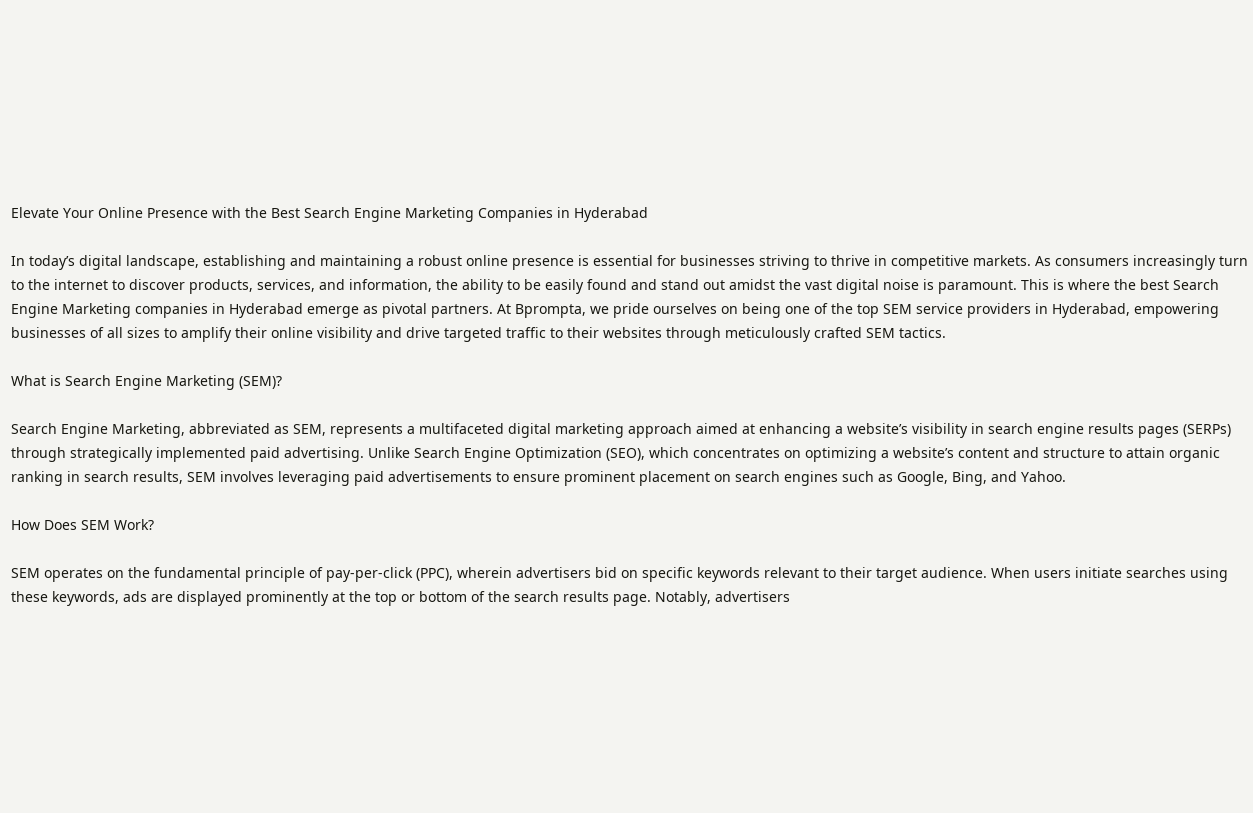Elevate Your Online Presence with the Best Search Engine Marketing Companies in Hyderabad

In today’s digital landscape, establishing and maintaining a robust online presence is essential for businesses striving to thrive in competitive markets. As consumers increasingly turn to the internet to discover products, services, and information, the ability to be easily found and stand out amidst the vast digital noise is paramount. This is where the best Search Engine Marketing companies in Hyderabad emerge as pivotal partners. At Bprompta, we pride ourselves on being one of the top SEM service providers in Hyderabad, empowering businesses of all sizes to amplify their online visibility and drive targeted traffic to their websites through meticulously crafted SEM tactics.

What is Search Engine Marketing (SEM)?

Search Engine Marketing, abbreviated as SEM, represents a multifaceted digital marketing approach aimed at enhancing a website’s visibility in search engine results pages (SERPs) through strategically implemented paid advertising. Unlike Search Engine Optimization (SEO), which concentrates on optimizing a website’s content and structure to attain organic ranking in search results, SEM involves leveraging paid advertisements to ensure prominent placement on search engines such as Google, Bing, and Yahoo.

How Does SEM Work?

SEM operates on the fundamental principle of pay-per-click (PPC), wherein advertisers bid on specific keywords relevant to their target audience. When users initiate searches using these keywords, ads are displayed prominently at the top or bottom of the search results page. Notably, advertisers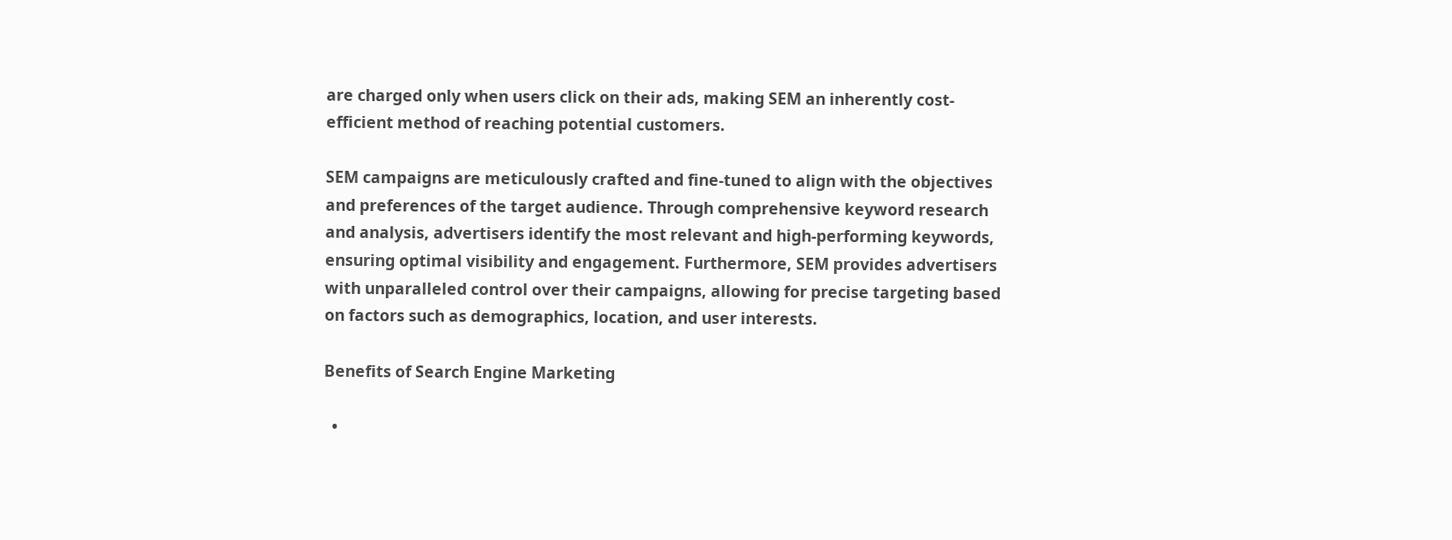are charged only when users click on their ads, making SEM an inherently cost-efficient method of reaching potential customers.

SEM campaigns are meticulously crafted and fine-tuned to align with the objectives and preferences of the target audience. Through comprehensive keyword research and analysis, advertisers identify the most relevant and high-performing keywords, ensuring optimal visibility and engagement. Furthermore, SEM provides advertisers with unparalleled control over their campaigns, allowing for precise targeting based on factors such as demographics, location, and user interests.

Benefits of Search Engine Marketing

  •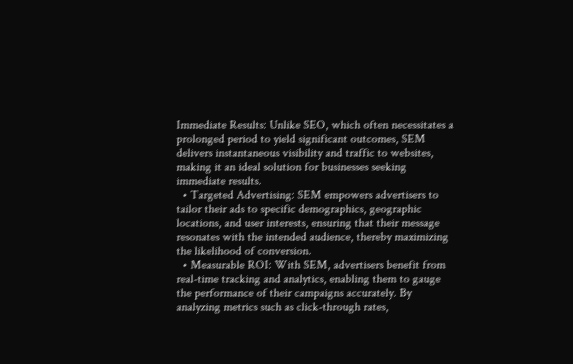Immediate Results: Unlike SEO, which often necessitates a prolonged period to yield significant outcomes, SEM delivers instantaneous visibility and traffic to websites, making it an ideal solution for businesses seeking immediate results.
  • Targeted Advertising: SEM empowers advertisers to tailor their ads to specific demographics, geographic locations, and user interests, ensuring that their message resonates with the intended audience, thereby maximizing the likelihood of conversion.
  • Measurable ROI: With SEM, advertisers benefit from real-time tracking and analytics, enabling them to gauge the performance of their campaigns accurately. By analyzing metrics such as click-through rates,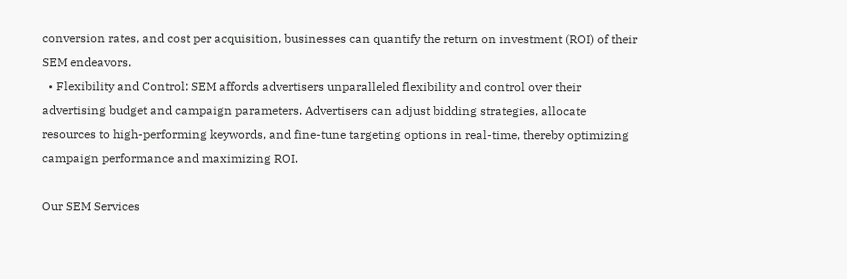conversion rates, and cost per acquisition, businesses can quantify the return on investment (ROI) of their SEM endeavors.
  • Flexibility and Control: SEM affords advertisers unparalleled flexibility and control over their advertising budget and campaign parameters. Advertisers can adjust bidding strategies, allocate resources to high-performing keywords, and fine-tune targeting options in real-time, thereby optimizing campaign performance and maximizing ROI.

Our SEM Services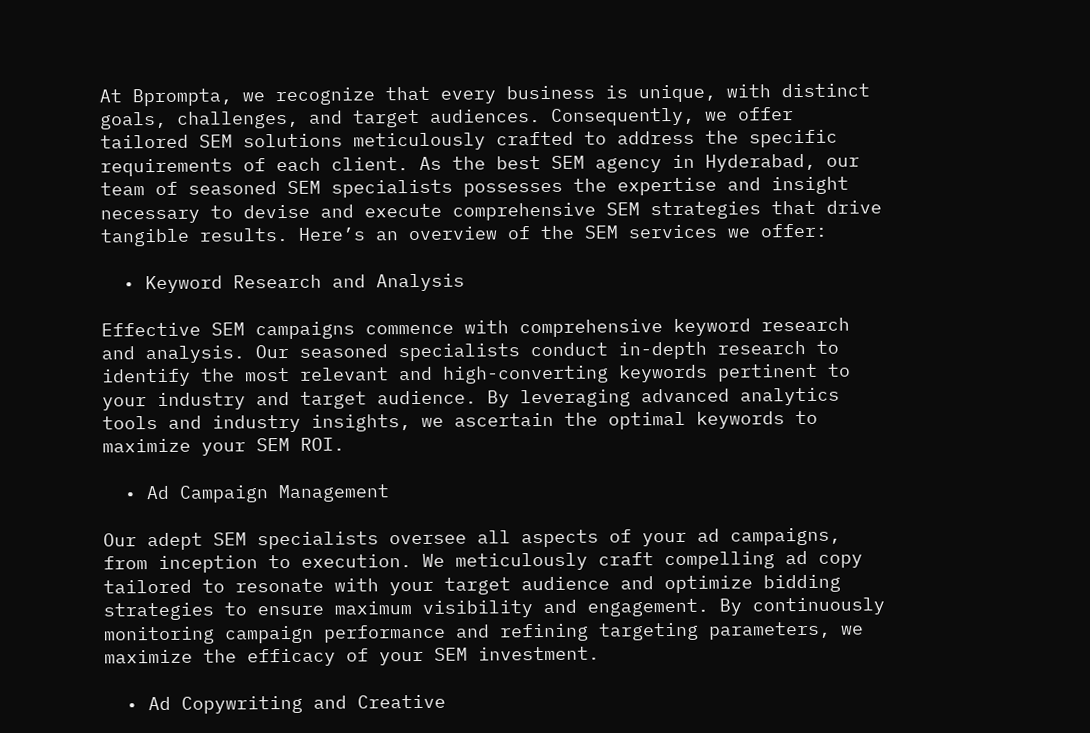At Bprompta, we recognize that every business is unique, with distinct goals, challenges, and target audiences. Consequently, we offer tailored SEM solutions meticulously crafted to address the specific requirements of each client. As the best SEM agency in Hyderabad, our team of seasoned SEM specialists possesses the expertise and insight necessary to devise and execute comprehensive SEM strategies that drive tangible results. Here’s an overview of the SEM services we offer:

  • Keyword Research and Analysis

Effective SEM campaigns commence with comprehensive keyword research and analysis. Our seasoned specialists conduct in-depth research to identify the most relevant and high-converting keywords pertinent to your industry and target audience. By leveraging advanced analytics tools and industry insights, we ascertain the optimal keywords to maximize your SEM ROI.

  • Ad Campaign Management

Our adept SEM specialists oversee all aspects of your ad campaigns, from inception to execution. We meticulously craft compelling ad copy tailored to resonate with your target audience and optimize bidding strategies to ensure maximum visibility and engagement. By continuously monitoring campaign performance and refining targeting parameters, we maximize the efficacy of your SEM investment.

  • Ad Copywriting and Creative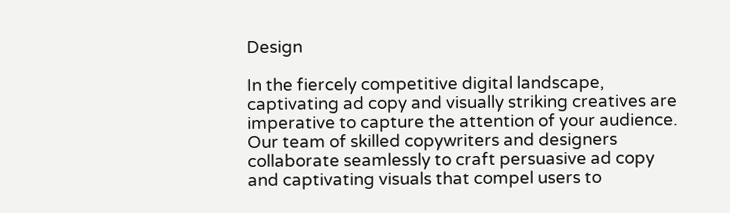Design

In the fiercely competitive digital landscape, captivating ad copy and visually striking creatives are imperative to capture the attention of your audience. Our team of skilled copywriters and designers collaborate seamlessly to craft persuasive ad copy and captivating visuals that compel users to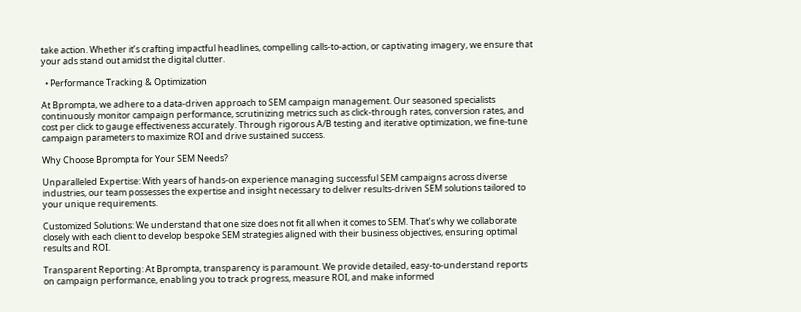take action. Whether it’s crafting impactful headlines, compelling calls-to-action, or captivating imagery, we ensure that your ads stand out amidst the digital clutter.

  • Performance Tracking & Optimization

At Bprompta, we adhere to a data-driven approach to SEM campaign management. Our seasoned specialists continuously monitor campaign performance, scrutinizing metrics such as click-through rates, conversion rates, and cost per click to gauge effectiveness accurately. Through rigorous A/B testing and iterative optimization, we fine-tune campaign parameters to maximize ROI and drive sustained success.

Why Choose Bprompta for Your SEM Needs?

Unparalleled Expertise: With years of hands-on experience managing successful SEM campaigns across diverse industries, our team possesses the expertise and insight necessary to deliver results-driven SEM solutions tailored to your unique requirements.

Customized Solutions: We understand that one size does not fit all when it comes to SEM. That’s why we collaborate closely with each client to develop bespoke SEM strategies aligned with their business objectives, ensuring optimal results and ROI.

Transparent Reporting: At Bprompta, transparency is paramount. We provide detailed, easy-to-understand reports on campaign performance, enabling you to track progress, measure ROI, and make informed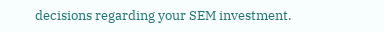decisions regarding your SEM investment.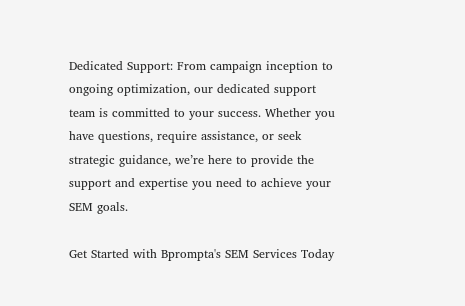Dedicated Support: From campaign inception to ongoing optimization, our dedicated support team is committed to your success. Whether you have questions, require assistance, or seek strategic guidance, we’re here to provide the support and expertise you need to achieve your SEM goals.

Get Started with Bprompta's SEM Services Today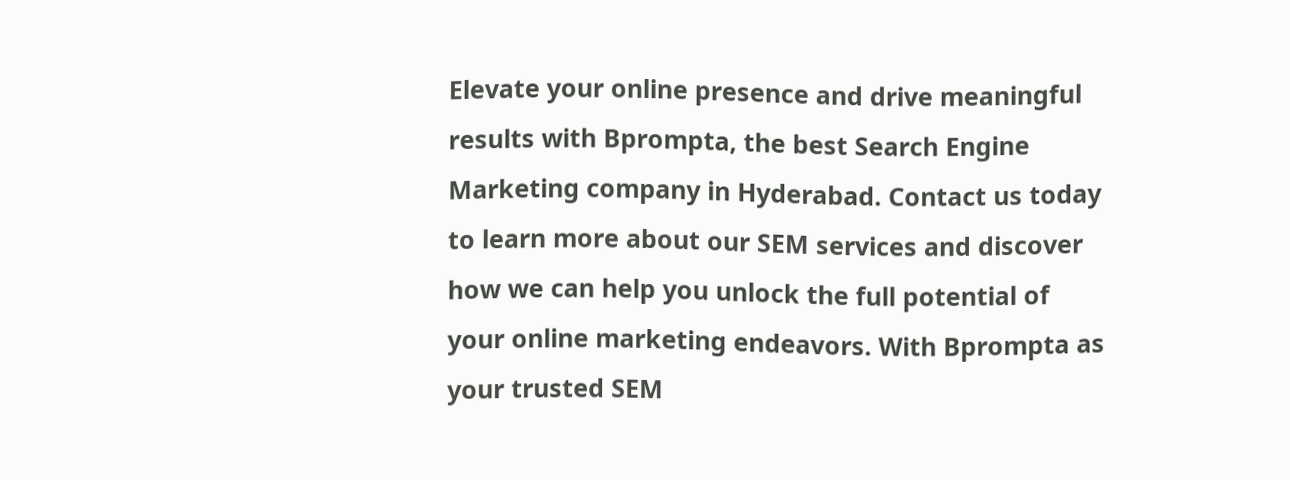Elevate your online presence and drive meaningful results with Bprompta, the best Search Engine Marketing company in Hyderabad. Contact us today to learn more about our SEM services and discover how we can help you unlock the full potential of your online marketing endeavors. With Bprompta as your trusted SEM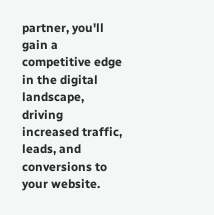partner, you'll gain a competitive edge in the digital landscape, driving increased traffic, leads, and conversions to your website.